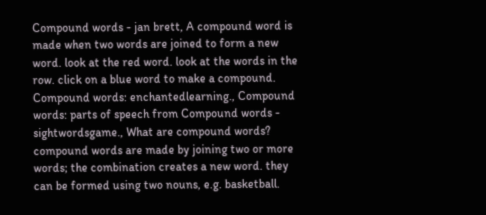Compound words - jan brett, A compound word is made when two words are joined to form a new word. look at the red word. look at the words in the row. click on a blue word to make a compound. Compound words: enchantedlearning., Compound words: parts of speech from Compound words - sightwordsgame., What are compound words? compound words are made by joining two or more words; the combination creates a new word. they can be formed using two nouns, e.g. basketball.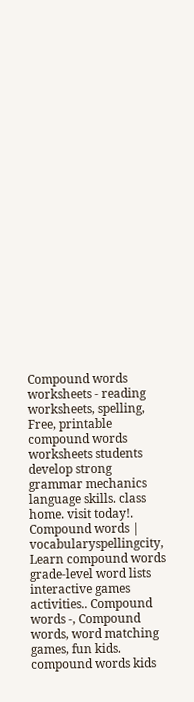Compound words worksheets - reading worksheets, spelling, Free, printable compound words worksheets students develop strong grammar mechanics language skills. class home. visit today!. Compound words | vocabularyspellingcity, Learn compound words grade-level word lists interactive games activities.. Compound words -, Compound words, word matching games, fun kids. compound words kids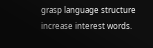grasp language structure increase interest words.